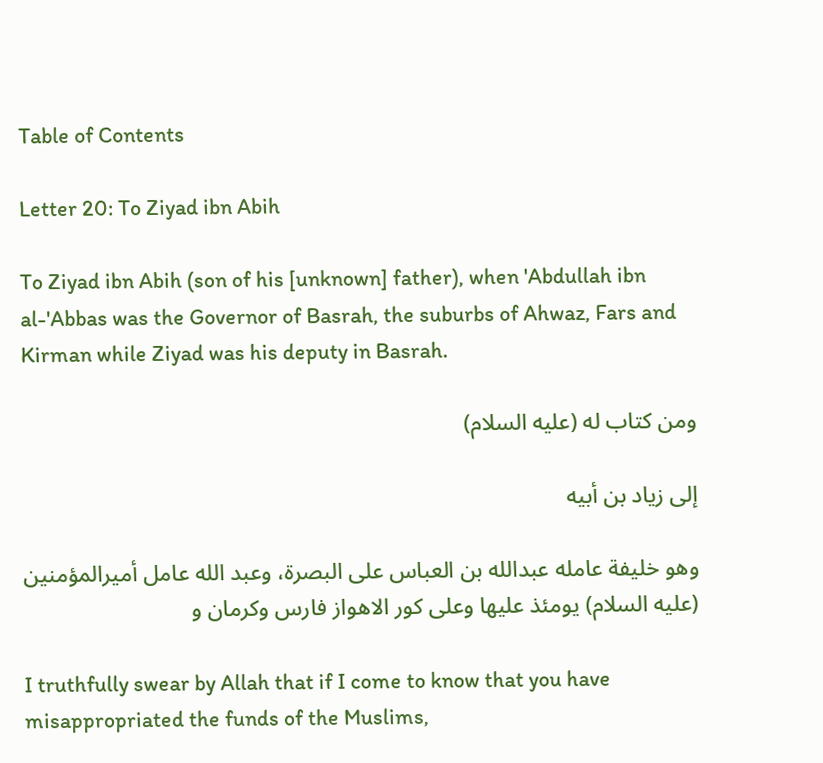Table of Contents

Letter 20: To Ziyad ibn Abih

To Ziyad ibn Abih (son of his [unknown] father), when 'Abdullah ibn al-'Abbas was the Governor of Basrah, the suburbs of Ahwaz, Fars and Kirman while Ziyad was his deputy in Basrah.

ومن كتاب له (عليه السلام)

إلى زياد بن أبيه

وهو خليفة عامله عبدالله بن العباس على البصرة، وعبد الله عامل أميرالمؤمنين (عليه السلام) يومئذ عليها وعلى كور الاهواز فارس وكرمان و

I truthfully swear by Allah that if I come to know that you have misappropriated the funds of the Muslims,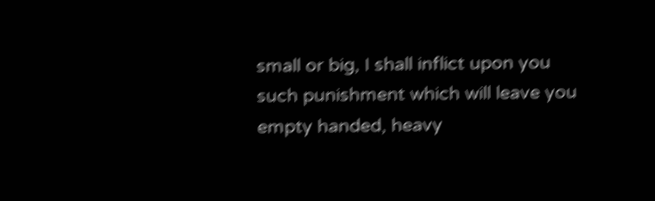small or big, I shall inflict upon you such punishment which will leave you empty handed, heavy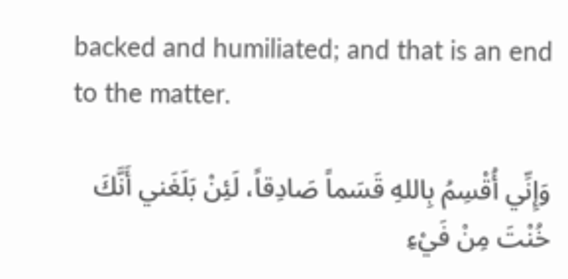backed and humiliated; and that is an end to the matter.

وَإِنِّي أُقْسِمُ بِاللهِ قَسَماً صَادِقاً، لَئِنْ بَلَغَني أَنَّكَ خُنْتَ مِنْ فَيْءِ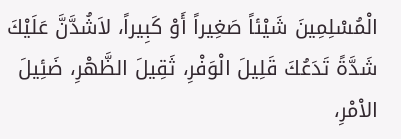الْمُسْلِمِينَ شَيْئاً صَغِيراً أَوْ كَبِيراً، لاَشُدَّنَّ عَلَيْكَ شَدَّةً تَدَعُكَ قَلِيلَ الْوَفْرِ، ثَقِيلَ الظَّهْرِ، ضَئِيلَ الاْمْرِ،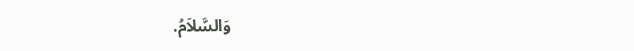وَالسَّلاَمُ.